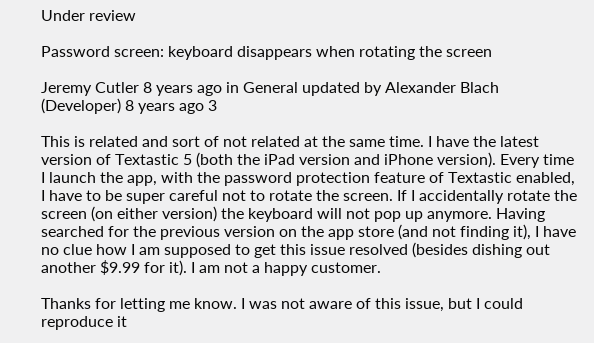Under review

Password screen: keyboard disappears when rotating the screen

Jeremy Cutler 8 years ago in General updated by Alexander Blach (Developer) 8 years ago 3

This is related and sort of not related at the same time. I have the latest version of Textastic 5 (both the iPad version and iPhone version). Every time I launch the app, with the password protection feature of Textastic enabled, I have to be super careful not to rotate the screen. If I accidentally rotate the screen (on either version) the keyboard will not pop up anymore. Having searched for the previous version on the app store (and not finding it), I have no clue how I am supposed to get this issue resolved (besides dishing out another $9.99 for it). I am not a happy customer.

Thanks for letting me know. I was not aware of this issue, but I could reproduce it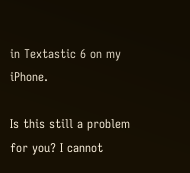in Textastic 6 on my iPhone.

Is this still a problem for you? I cannot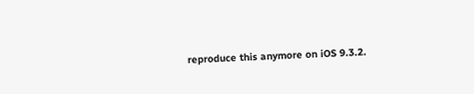reproduce this anymore on iOS 9.3.2.